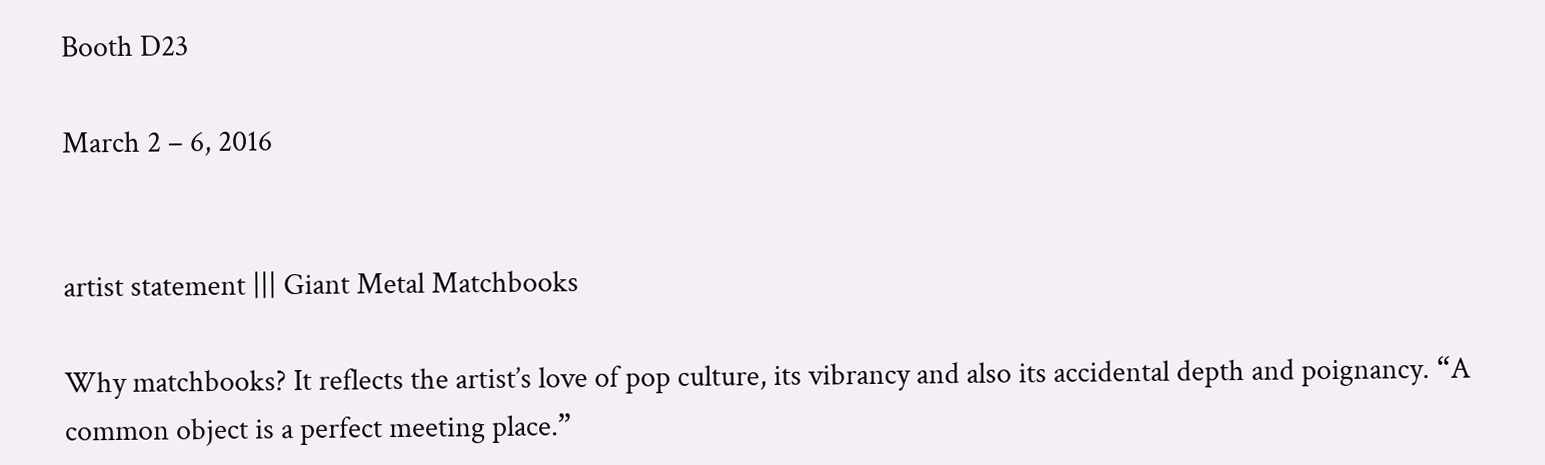Booth D23

March 2 – 6, 2016


artist statement ||| Giant Metal Matchbooks

Why matchbooks? It reflects the artist’s love of pop culture, its vibrancy and also its accidental depth and poignancy. “A common object is a perfect meeting place.”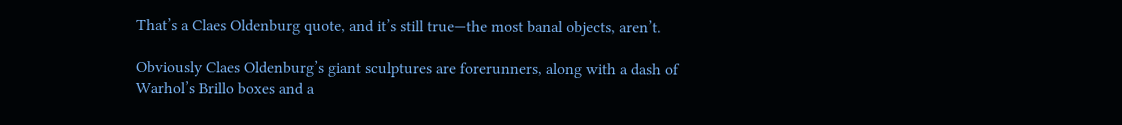That’s a Claes Oldenburg quote, and it’s still true—the most banal objects, aren’t.

Obviously Claes Oldenburg’s giant sculptures are forerunners, along with a dash of Warhol’s Brillo boxes and a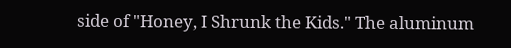side of "Honey, I Shrunk the Kids." The aluminum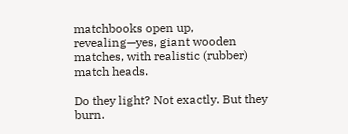matchbooks open up, revealing—yes, giant wooden matches, with realistic (rubber) match heads.

Do they light? Not exactly. But they burn.